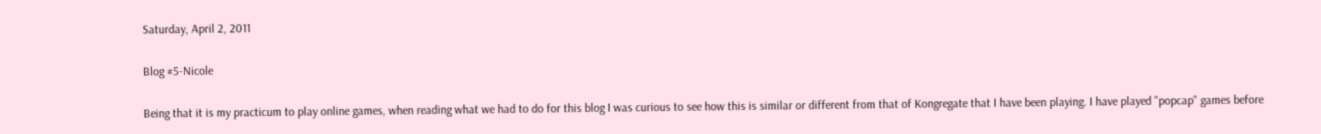Saturday, April 2, 2011

Blog #5-Nicole

Being that it is my practicum to play online games, when reading what we had to do for this blog I was curious to see how this is similar or different from that of Kongregate that I have been playing. I have played "popcap" games before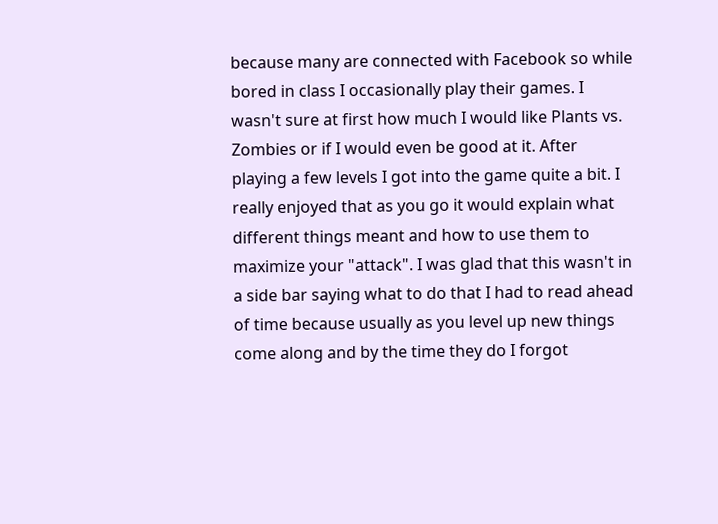because many are connected with Facebook so while bored in class I occasionally play their games. I wasn't sure at first how much I would like Plants vs. Zombies or if I would even be good at it. After playing a few levels I got into the game quite a bit. I really enjoyed that as you go it would explain what different things meant and how to use them to maximize your "attack". I was glad that this wasn't in a side bar saying what to do that I had to read ahead of time because usually as you level up new things come along and by the time they do I forgot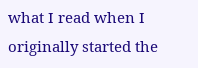what I read when I originally started the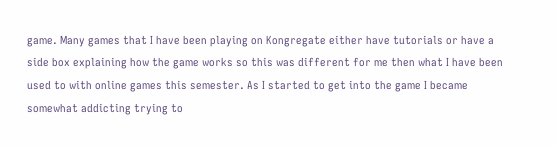game. Many games that I have been playing on Kongregate either have tutorials or have a side box explaining how the game works so this was different for me then what I have been used to with online games this semester. As I started to get into the game I became somewhat addicting trying to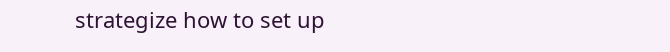strategize how to set up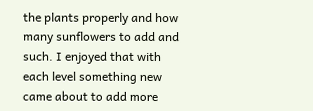the plants properly and how many sunflowers to add and such. I enjoyed that with each level something new came about to add more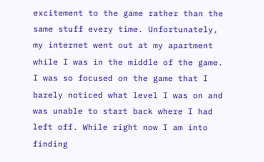excitement to the game rather than the same stuff every time. Unfortunately, my internet went out at my apartment while I was in the middle of the game. I was so focused on the game that I barely noticed what level I was on and was unable to start back where I had left off. While right now I am into finding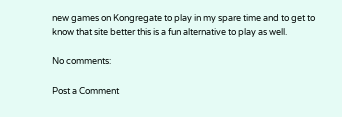new games on Kongregate to play in my spare time and to get to know that site better this is a fun alternative to play as well.

No comments:

Post a Comment